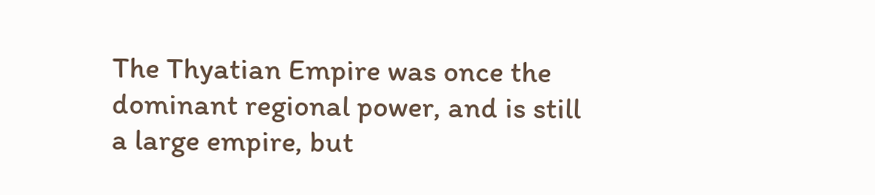The Thyatian Empire was once the dominant regional power, and is still a large empire, but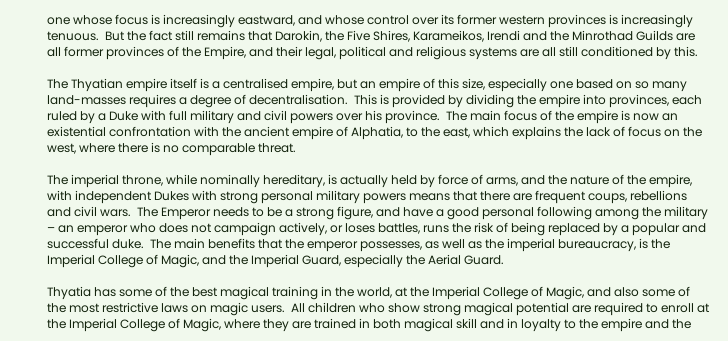one whose focus is increasingly eastward, and whose control over its former western provinces is increasingly tenuous.  But the fact still remains that Darokin, the Five Shires, Karameikos, Irendi and the Minrothad Guilds are all former provinces of the Empire, and their legal, political and religious systems are all still conditioned by this.

The Thyatian empire itself is a centralised empire, but an empire of this size, especially one based on so many land-masses requires a degree of decentralisation.  This is provided by dividing the empire into provinces, each ruled by a Duke with full military and civil powers over his province.  The main focus of the empire is now an existential confrontation with the ancient empire of Alphatia, to the east, which explains the lack of focus on the west, where there is no comparable threat.

The imperial throne, while nominally hereditary, is actually held by force of arms, and the nature of the empire, with independent Dukes with strong personal military powers means that there are frequent coups, rebellions and civil wars.  The Emperor needs to be a strong figure, and have a good personal following among the military – an emperor who does not campaign actively, or loses battles, runs the risk of being replaced by a popular and successful duke.  The main benefits that the emperor possesses, as well as the imperial bureaucracy, is the Imperial College of Magic, and the Imperial Guard, especially the Aerial Guard.

Thyatia has some of the best magical training in the world, at the Imperial College of Magic, and also some of the most restrictive laws on magic users.  All children who show strong magical potential are required to enroll at the Imperial College of Magic, where they are trained in both magical skill and in loyalty to the empire and the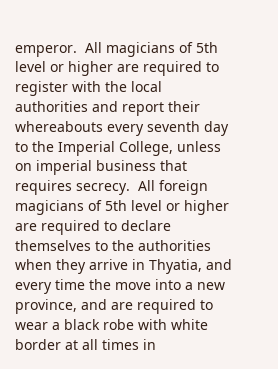emperor.  All magicians of 5th level or higher are required to register with the local authorities and report their whereabouts every seventh day to the Imperial College, unless on imperial business that requires secrecy.  All foreign magicians of 5th level or higher are required to declare themselves to the authorities when they arrive in Thyatia, and every time the move into a new province, and are required to wear a black robe with white border at all times in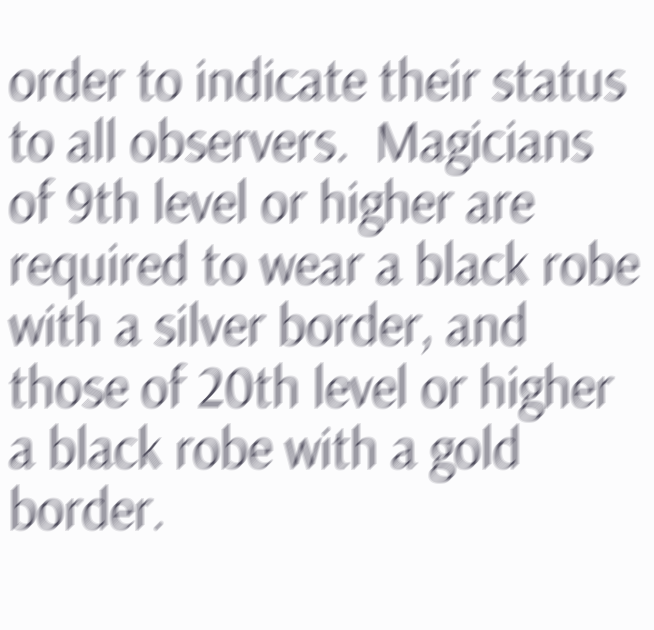order to indicate their status to all observers.  Magicians of 9th level or higher are required to wear a black robe with a silver border, and those of 20th level or higher a black robe with a gold border.